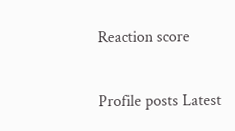Reaction score

Profile posts Latest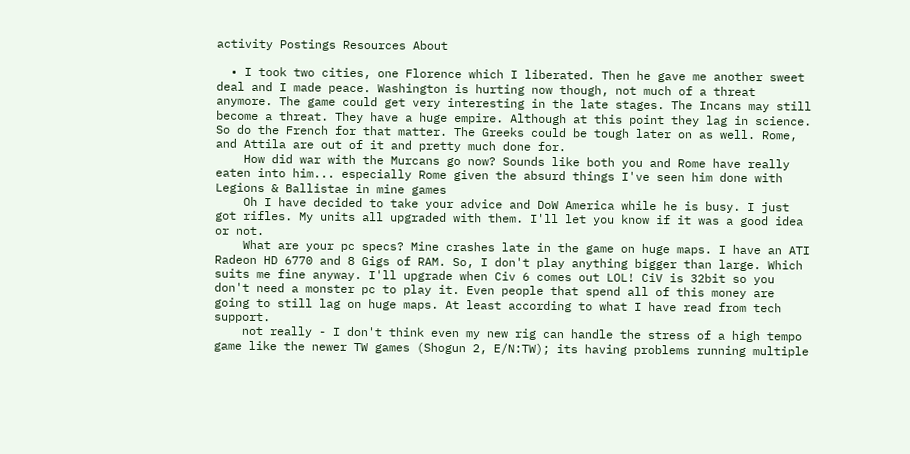activity Postings Resources About

  • I took two cities, one Florence which I liberated. Then he gave me another sweet deal and I made peace. Washington is hurting now though, not much of a threat anymore. The game could get very interesting in the late stages. The Incans may still become a threat. They have a huge empire. Although at this point they lag in science. So do the French for that matter. The Greeks could be tough later on as well. Rome, and Attila are out of it and pretty much done for.
    How did war with the Murcans go now? Sounds like both you and Rome have really eaten into him... especially Rome given the absurd things I've seen him done with Legions & Ballistae in mine games
    Oh I have decided to take your advice and DoW America while he is busy. I just got rifles. My units all upgraded with them. I'll let you know if it was a good idea or not.
    What are your pc specs? Mine crashes late in the game on huge maps. I have an ATI Radeon HD 6770 and 8 Gigs of RAM. So, I don't play anything bigger than large. Which suits me fine anyway. I'll upgrade when Civ 6 comes out LOL! CiV is 32bit so you don't need a monster pc to play it. Even people that spend all of this money are going to still lag on huge maps. At least according to what I have read from tech support.
    not really - I don't think even my new rig can handle the stress of a high tempo game like the newer TW games (Shogun 2, E/N:TW); its having problems running multiple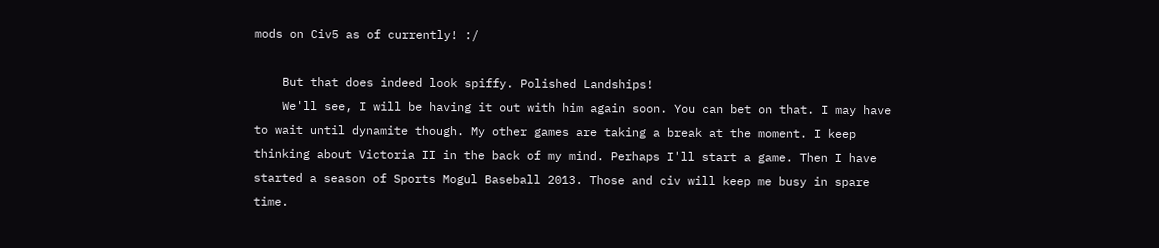mods on Civ5 as of currently! :/

    But that does indeed look spiffy. Polished Landships!
    We'll see, I will be having it out with him again soon. You can bet on that. I may have to wait until dynamite though. My other games are taking a break at the moment. I keep thinking about Victoria II in the back of my mind. Perhaps I'll start a game. Then I have started a season of Sports Mogul Baseball 2013. Those and civ will keep me busy in spare time.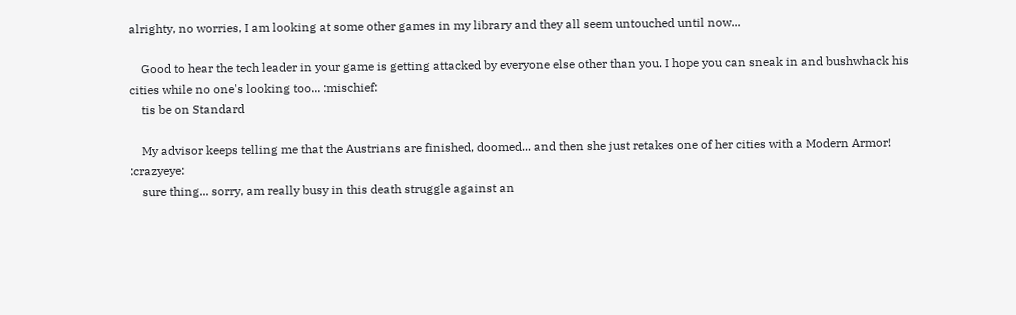alrighty, no worries, I am looking at some other games in my library and they all seem untouched until now...

    Good to hear the tech leader in your game is getting attacked by everyone else other than you. I hope you can sneak in and bushwhack his cities while no one's looking too... :mischief:
    tis be on Standard

    My advisor keeps telling me that the Austrians are finished, doomed... and then she just retakes one of her cities with a Modern Armor! :crazyeye:
    sure thing... sorry, am really busy in this death struggle against an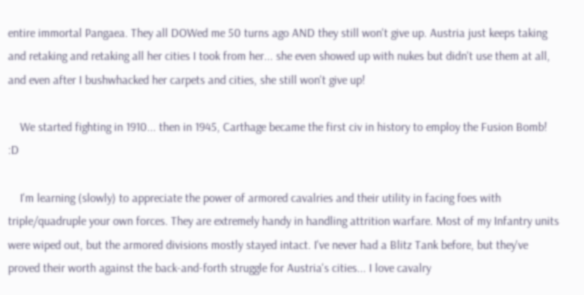entire immortal Pangaea. They all DOWed me 50 turns ago AND they still won't give up. Austria just keeps taking and retaking and retaking all her cities I took from her... she even showed up with nukes but didn't use them at all, and even after I bushwhacked her carpets and cities, she still won't give up!

    We started fighting in 1910... then in 1945, Carthage became the first civ in history to employ the Fusion Bomb! :D

    I'm learning (slowly) to appreciate the power of armored cavalries and their utility in facing foes with triple/quadruple your own forces. They are extremely handy in handling attrition warfare. Most of my Infantry units were wiped out, but the armored divisions mostly stayed intact. I've never had a Blitz Tank before, but they've proved their worth against the back-and-forth struggle for Austria's cities... I love cavalry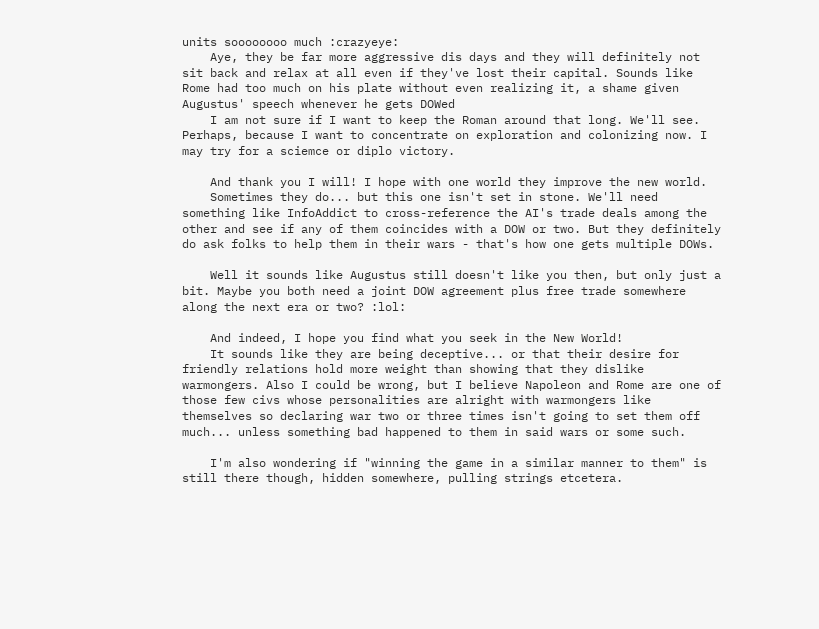units soooooooo much :crazyeye:
    Aye, they be far more aggressive dis days and they will definitely not sit back and relax at all even if they've lost their capital. Sounds like Rome had too much on his plate without even realizing it, a shame given Augustus' speech whenever he gets DOWed
    I am not sure if I want to keep the Roman around that long. We'll see. Perhaps, because I want to concentrate on exploration and colonizing now. I may try for a sciemce or diplo victory.

    And thank you I will! I hope with one world they improve the new world.
    Sometimes they do... but this one isn't set in stone. We'll need something like InfoAddict to cross-reference the AI's trade deals among the other and see if any of them coincides with a DOW or two. But they definitely do ask folks to help them in their wars - that's how one gets multiple DOWs.

    Well it sounds like Augustus still doesn't like you then, but only just a bit. Maybe you both need a joint DOW agreement plus free trade somewhere along the next era or two? :lol:

    And indeed, I hope you find what you seek in the New World!
    It sounds like they are being deceptive... or that their desire for friendly relations hold more weight than showing that they dislike warmongers. Also I could be wrong, but I believe Napoleon and Rome are one of those few civs whose personalities are alright with warmongers like themselves so declaring war two or three times isn't going to set them off much... unless something bad happened to them in said wars or some such.

    I'm also wondering if "winning the game in a similar manner to them" is still there though, hidden somewhere, pulling strings etcetera.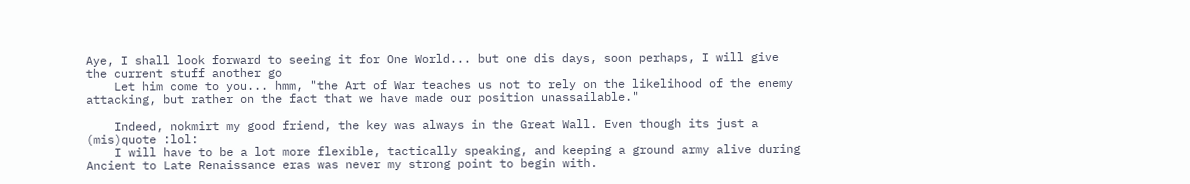Aye, I shall look forward to seeing it for One World... but one dis days, soon perhaps, I will give the current stuff another go
    Let him come to you... hmm, "the Art of War teaches us not to rely on the likelihood of the enemy attacking, but rather on the fact that we have made our position unassailable."

    Indeed, nokmirt my good friend, the key was always in the Great Wall. Even though its just a (mis)quote :lol:
    I will have to be a lot more flexible, tactically speaking, and keeping a ground army alive during Ancient to Late Renaissance eras was never my strong point to begin with.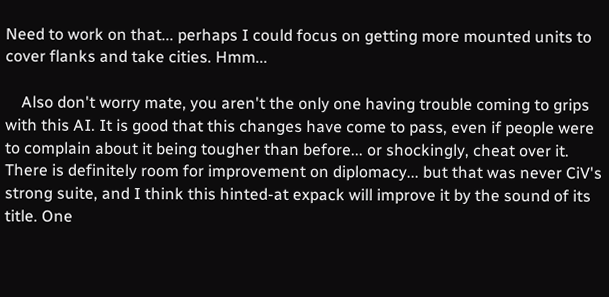Need to work on that... perhaps I could focus on getting more mounted units to cover flanks and take cities. Hmm...

    Also don't worry mate, you aren't the only one having trouble coming to grips with this AI. It is good that this changes have come to pass, even if people were to complain about it being tougher than before... or shockingly, cheat over it. There is definitely room for improvement on diplomacy... but that was never CiV's strong suite, and I think this hinted-at expack will improve it by the sound of its title. One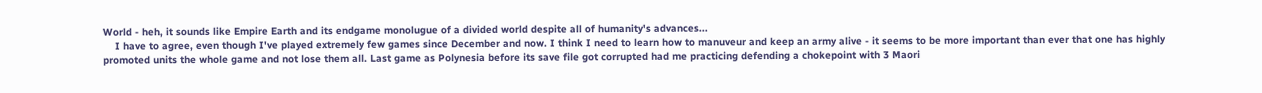World - heh, it sounds like Empire Earth and its endgame monolugue of a divided world despite all of humanity's advances...
    I have to agree, even though I've played extremely few games since December and now. I think I need to learn how to manuveur and keep an army alive - it seems to be more important than ever that one has highly promoted units the whole game and not lose them all. Last game as Polynesia before its save file got corrupted had me practicing defending a chokepoint with 3 Maori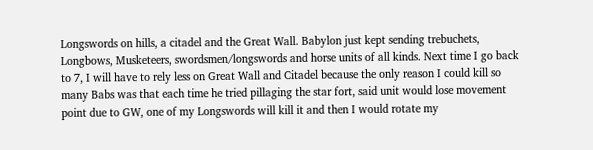Longswords on hills, a citadel and the Great Wall. Babylon just kept sending trebuchets, Longbows, Musketeers, swordsmen/longswords and horse units of all kinds. Next time I go back to 7, I will have to rely less on Great Wall and Citadel because the only reason I could kill so many Babs was that each time he tried pillaging the star fort, said unit would lose movement point due to GW, one of my Longswords will kill it and then I would rotate my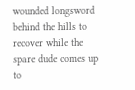wounded longsword behind the hills to recover while the spare dude comes up to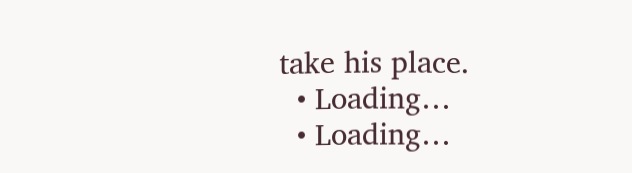take his place.
  • Loading…
  • Loading…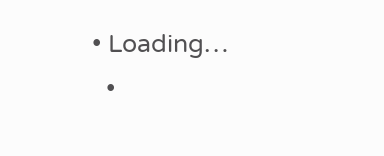• Loading…
  •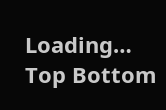Loading…
Top Bottom